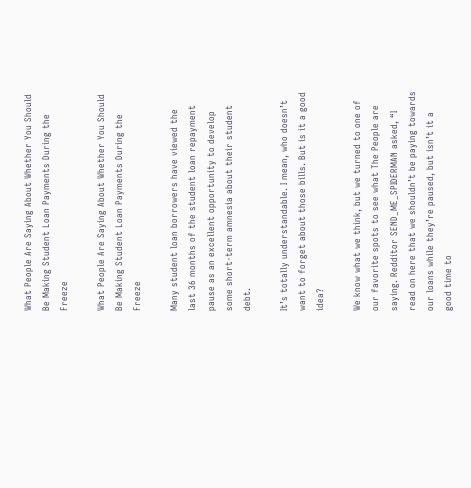What People Are Saying About Whether You Should Be Making Student Loan Payments During the Freeze

What People Are Saying About Whether You Should Be Making Student Loan Payments During the Freeze

Many student loan borrowers have viewed the last 36 months of the student loan repayment pause as an excellent opportunity to develop some short-term amnesia about their student debt.

It’s totally understandable. I mean, who doesn’t want to forget about those bills. But is it a good idea?

We know what we think, but we turned to one of our favorite spots to see what The People are saying. Redditor SEND_ME_SPIDERMAN asked, “I read on here that we shouldn’t be paying towards our loans while they’re paused, but isn’t it a good time to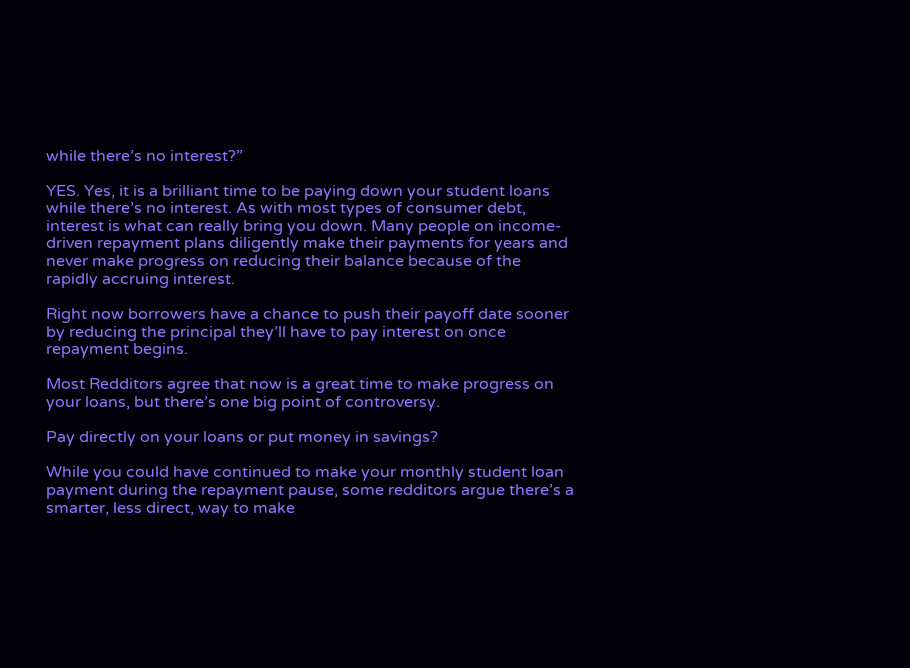while there’s no interest?”

YES. Yes, it is a brilliant time to be paying down your student loans while there’s no interest. As with most types of consumer debt, interest is what can really bring you down. Many people on income-driven repayment plans diligently make their payments for years and never make progress on reducing their balance because of the rapidly accruing interest.

Right now borrowers have a chance to push their payoff date sooner by reducing the principal they’ll have to pay interest on once repayment begins.

Most Redditors agree that now is a great time to make progress on your loans, but there’s one big point of controversy.

Pay directly on your loans or put money in savings?

While you could have continued to make your monthly student loan payment during the repayment pause, some redditors argue there’s a smarter, less direct, way to make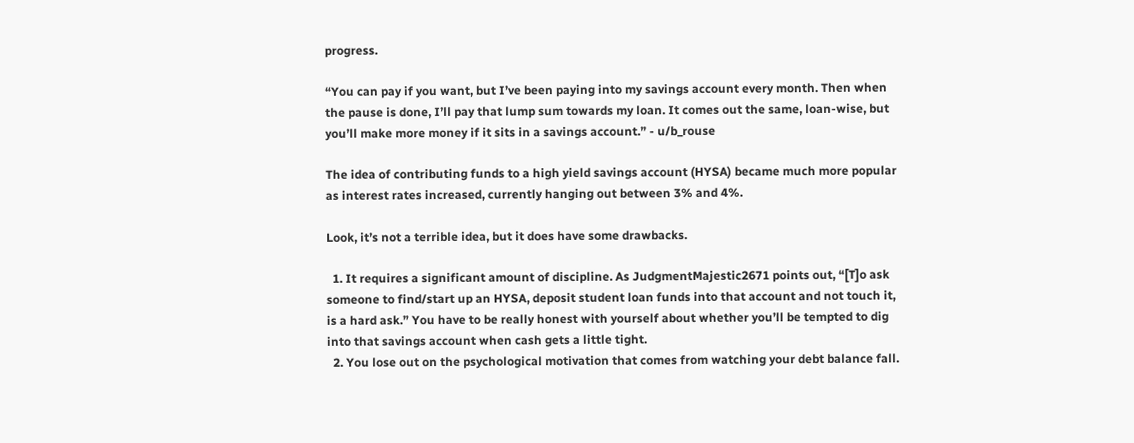progress.

“You can pay if you want, but I’ve been paying into my savings account every month. Then when the pause is done, I’ll pay that lump sum towards my loan. It comes out the same, loan-wise, but you’ll make more money if it sits in a savings account.” - u/b_rouse

The idea of contributing funds to a high yield savings account (HYSA) became much more popular as interest rates increased, currently hanging out between 3% and 4%.

Look, it’s not a terrible idea, but it does have some drawbacks.

  1. It requires a significant amount of discipline. As JudgmentMajestic2671 points out, “[T]o ask someone to find/start up an HYSA, deposit student loan funds into that account and not touch it, is a hard ask.” You have to be really honest with yourself about whether you’ll be tempted to dig into that savings account when cash gets a little tight.
  2. You lose out on the psychological motivation that comes from watching your debt balance fall.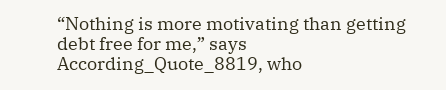“Nothing is more motivating than getting debt free for me,” says According_Quote_8819, who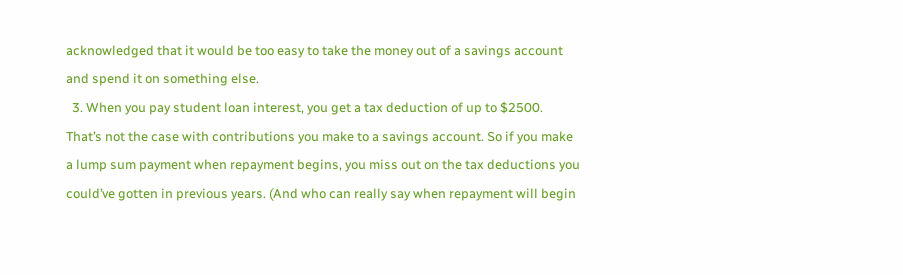acknowledged that it would be too easy to take the money out of a savings account and spend it on something else.
  3. When you pay student loan interest, you get a tax deduction of up to $2500. That’s not the case with contributions you make to a savings account. So if you make a lump sum payment when repayment begins, you miss out on the tax deductions you could’ve gotten in previous years. (And who can really say when repayment will begin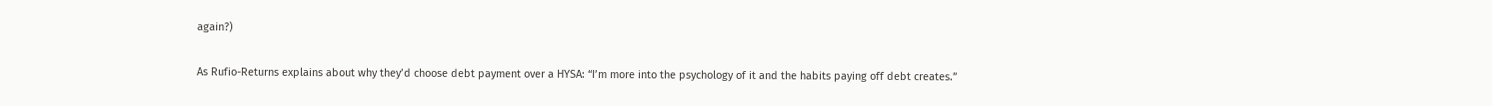again?)

As Rufio-Returns explains about why they’d choose debt payment over a HYSA: “I’m more into the psychology of it and the habits paying off debt creates.”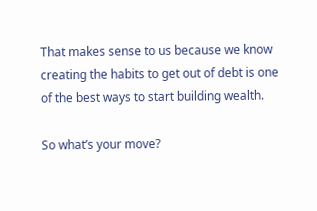That makes sense to us because we know creating the habits to get out of debt is one of the best ways to start building wealth.

So what’s your move?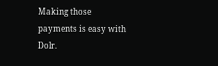Making those payments is easy with Dolr.